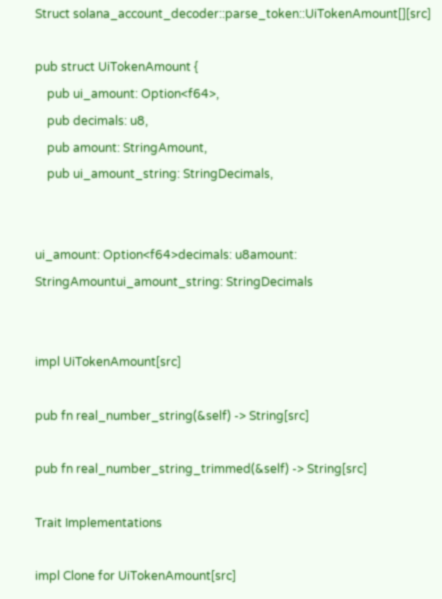Struct solana_account_decoder::parse_token::UiTokenAmount[][src]

pub struct UiTokenAmount {
    pub ui_amount: Option<f64>,
    pub decimals: u8,
    pub amount: StringAmount,
    pub ui_amount_string: StringDecimals,


ui_amount: Option<f64>decimals: u8amount: StringAmountui_amount_string: StringDecimals


impl UiTokenAmount[src]

pub fn real_number_string(&self) -> String[src]

pub fn real_number_string_trimmed(&self) -> String[src]

Trait Implementations

impl Clone for UiTokenAmount[src]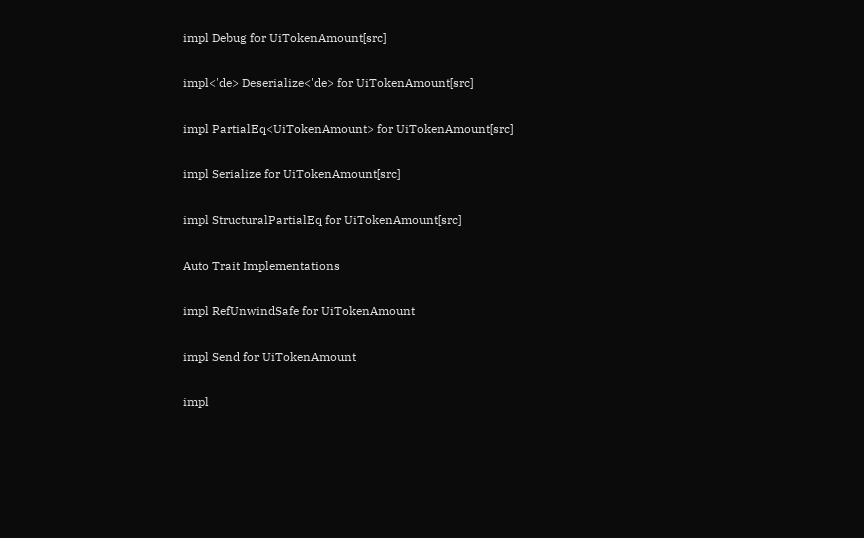impl Debug for UiTokenAmount[src]

impl<'de> Deserialize<'de> for UiTokenAmount[src]

impl PartialEq<UiTokenAmount> for UiTokenAmount[src]

impl Serialize for UiTokenAmount[src]

impl StructuralPartialEq for UiTokenAmount[src]

Auto Trait Implementations

impl RefUnwindSafe for UiTokenAmount

impl Send for UiTokenAmount

impl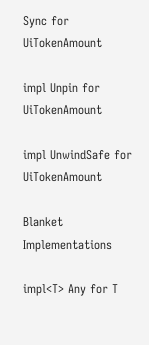Sync for UiTokenAmount

impl Unpin for UiTokenAmount

impl UnwindSafe for UiTokenAmount

Blanket Implementations

impl<T> Any for T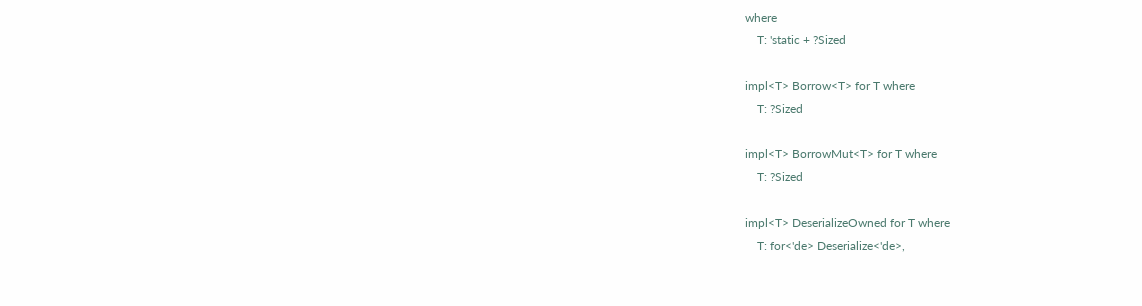where
    T: 'static + ?Sized

impl<T> Borrow<T> for T where
    T: ?Sized

impl<T> BorrowMut<T> for T where
    T: ?Sized

impl<T> DeserializeOwned for T where
    T: for<'de> Deserialize<'de>,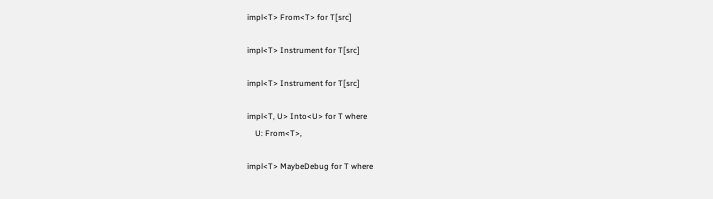impl<T> From<T> for T[src]

impl<T> Instrument for T[src]

impl<T> Instrument for T[src]

impl<T, U> Into<U> for T where
    U: From<T>,

impl<T> MaybeDebug for T where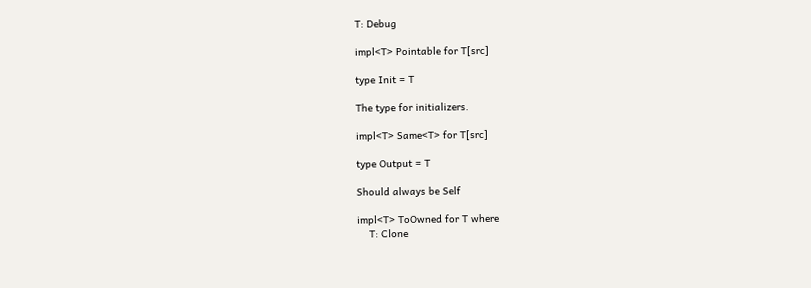T: Debug

impl<T> Pointable for T[src]

type Init = T

The type for initializers.

impl<T> Same<T> for T[src]

type Output = T

Should always be Self

impl<T> ToOwned for T where
    T: Clone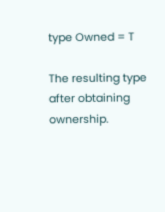type Owned = T

The resulting type after obtaining ownership.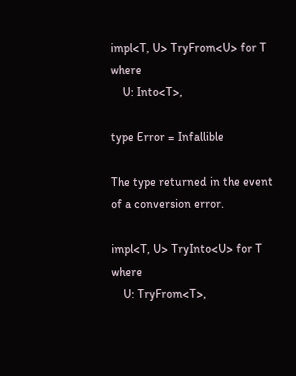impl<T, U> TryFrom<U> for T where
    U: Into<T>,

type Error = Infallible

The type returned in the event of a conversion error.

impl<T, U> TryInto<U> for T where
    U: TryFrom<T>,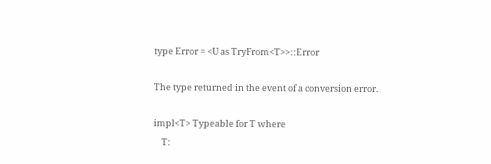type Error = <U as TryFrom<T>>::Error

The type returned in the event of a conversion error.

impl<T> Typeable for T where
    T: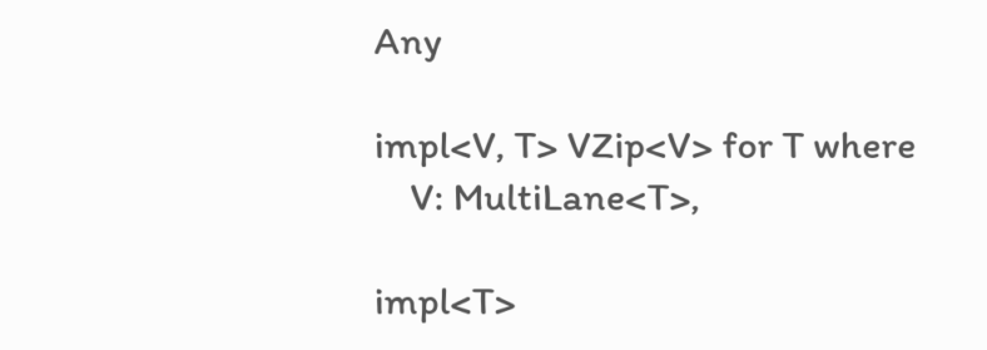Any

impl<V, T> VZip<V> for T where
    V: MultiLane<T>,

impl<T>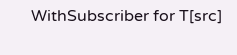WithSubscriber for T[src]